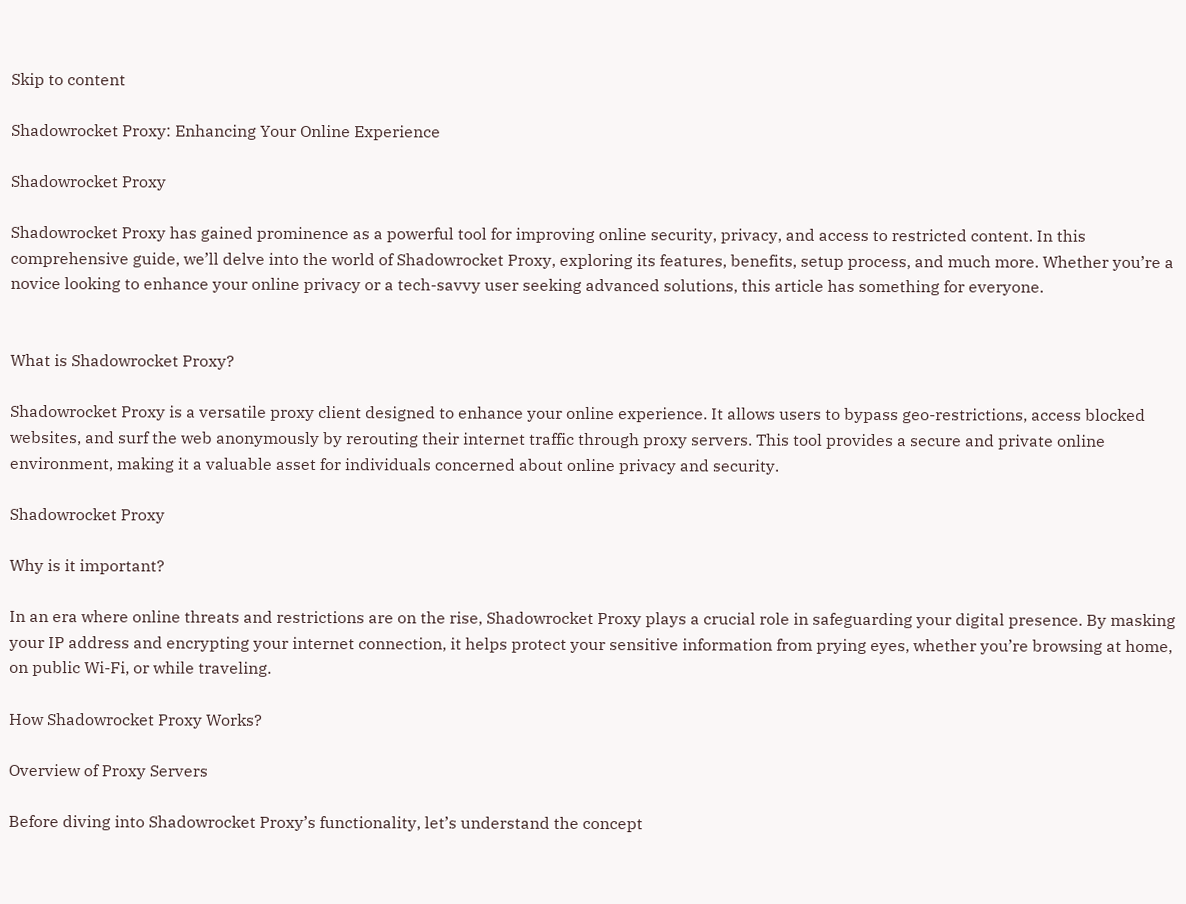Skip to content

Shadowrocket Proxy: Enhancing Your Online Experience

Shadowrocket Proxy

Shadowrocket Proxy has gained prominence as a powerful tool for improving online security, privacy, and access to restricted content. In this comprehensive guide, we’ll delve into the world of Shadowrocket Proxy, exploring its features, benefits, setup process, and much more. Whether you’re a novice looking to enhance your online privacy or a tech-savvy user seeking advanced solutions, this article has something for everyone.


What is Shadowrocket Proxy?

Shadowrocket Proxy is a versatile proxy client designed to enhance your online experience. It allows users to bypass geo-restrictions, access blocked websites, and surf the web anonymously by rerouting their internet traffic through proxy servers. This tool provides a secure and private online environment, making it a valuable asset for individuals concerned about online privacy and security.

Shadowrocket Proxy

Why is it important?

In an era where online threats and restrictions are on the rise, Shadowrocket Proxy plays a crucial role in safeguarding your digital presence. By masking your IP address and encrypting your internet connection, it helps protect your sensitive information from prying eyes, whether you’re browsing at home, on public Wi-Fi, or while traveling.

How Shadowrocket Proxy Works?

Overview of Proxy Servers

Before diving into Shadowrocket Proxy’s functionality, let’s understand the concept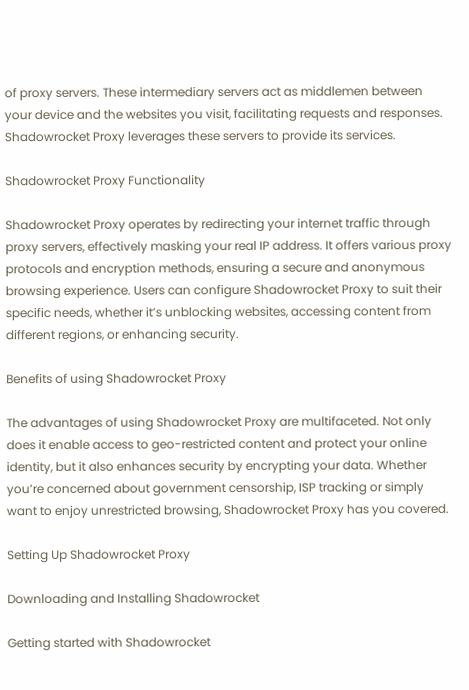of proxy servers. These intermediary servers act as middlemen between your device and the websites you visit, facilitating requests and responses. Shadowrocket Proxy leverages these servers to provide its services.

Shadowrocket Proxy Functionality

Shadowrocket Proxy operates by redirecting your internet traffic through proxy servers, effectively masking your real IP address. It offers various proxy protocols and encryption methods, ensuring a secure and anonymous browsing experience. Users can configure Shadowrocket Proxy to suit their specific needs, whether it’s unblocking websites, accessing content from different regions, or enhancing security.

Benefits of using Shadowrocket Proxy

The advantages of using Shadowrocket Proxy are multifaceted. Not only does it enable access to geo-restricted content and protect your online identity, but it also enhances security by encrypting your data. Whether you’re concerned about government censorship, ISP tracking or simply want to enjoy unrestricted browsing, Shadowrocket Proxy has you covered.

Setting Up Shadowrocket Proxy

Downloading and Installing Shadowrocket

Getting started with Shadowrocket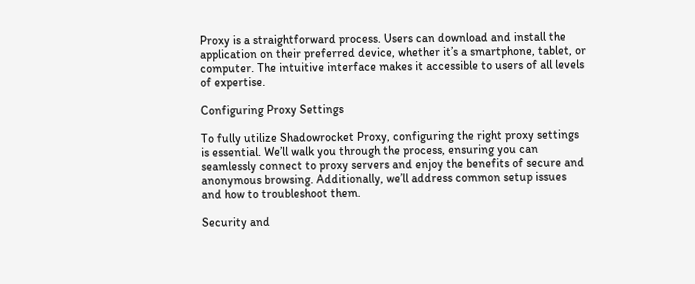Proxy is a straightforward process. Users can download and install the application on their preferred device, whether it’s a smartphone, tablet, or computer. The intuitive interface makes it accessible to users of all levels of expertise.

Configuring Proxy Settings

To fully utilize Shadowrocket Proxy, configuring the right proxy settings is essential. We’ll walk you through the process, ensuring you can seamlessly connect to proxy servers and enjoy the benefits of secure and anonymous browsing. Additionally, we’ll address common setup issues and how to troubleshoot them.

Security and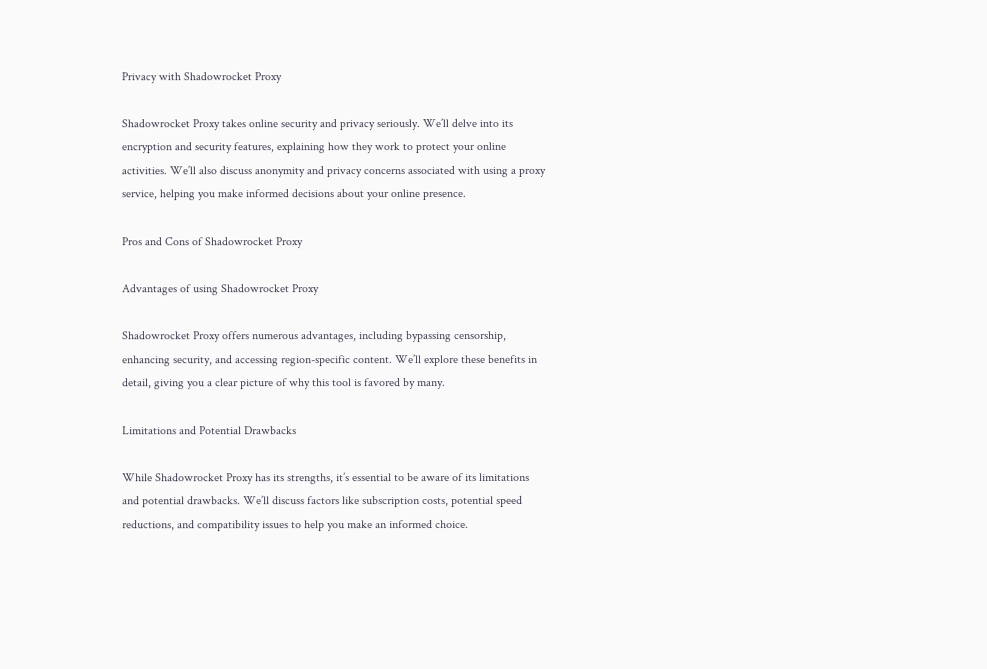Privacy with Shadowrocket Proxy

Shadowrocket Proxy takes online security and privacy seriously. We’ll delve into its encryption and security features, explaining how they work to protect your online activities. We’ll also discuss anonymity and privacy concerns associated with using a proxy service, helping you make informed decisions about your online presence.

Pros and Cons of Shadowrocket Proxy

Advantages of using Shadowrocket Proxy

Shadowrocket Proxy offers numerous advantages, including bypassing censorship, enhancing security, and accessing region-specific content. We’ll explore these benefits in detail, giving you a clear picture of why this tool is favored by many.

Limitations and Potential Drawbacks

While Shadowrocket Proxy has its strengths, it’s essential to be aware of its limitations and potential drawbacks. We’ll discuss factors like subscription costs, potential speed reductions, and compatibility issues to help you make an informed choice.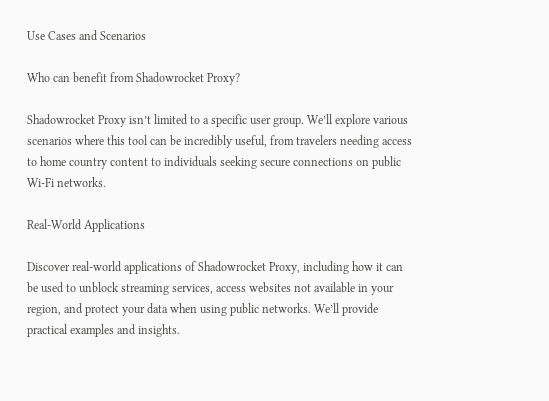Use Cases and Scenarios

Who can benefit from Shadowrocket Proxy?

Shadowrocket Proxy isn’t limited to a specific user group. We’ll explore various scenarios where this tool can be incredibly useful, from travelers needing access to home country content to individuals seeking secure connections on public Wi-Fi networks.

Real-World Applications

Discover real-world applications of Shadowrocket Proxy, including how it can be used to unblock streaming services, access websites not available in your region, and protect your data when using public networks. We’ll provide practical examples and insights.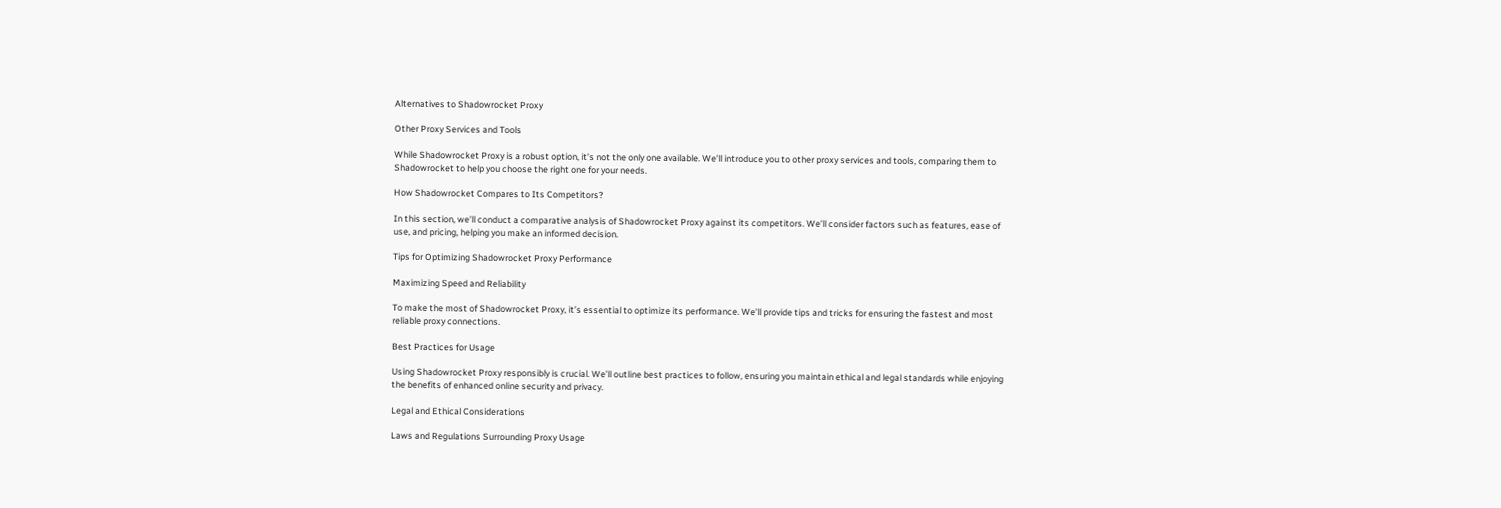Alternatives to Shadowrocket Proxy

Other Proxy Services and Tools

While Shadowrocket Proxy is a robust option, it’s not the only one available. We’ll introduce you to other proxy services and tools, comparing them to Shadowrocket to help you choose the right one for your needs.

How Shadowrocket Compares to Its Competitors?

In this section, we’ll conduct a comparative analysis of Shadowrocket Proxy against its competitors. We’ll consider factors such as features, ease of use, and pricing, helping you make an informed decision.

Tips for Optimizing Shadowrocket Proxy Performance

Maximizing Speed and Reliability

To make the most of Shadowrocket Proxy, it’s essential to optimize its performance. We’ll provide tips and tricks for ensuring the fastest and most reliable proxy connections.

Best Practices for Usage

Using Shadowrocket Proxy responsibly is crucial. We’ll outline best practices to follow, ensuring you maintain ethical and legal standards while enjoying the benefits of enhanced online security and privacy.

Legal and Ethical Considerations

Laws and Regulations Surrounding Proxy Usage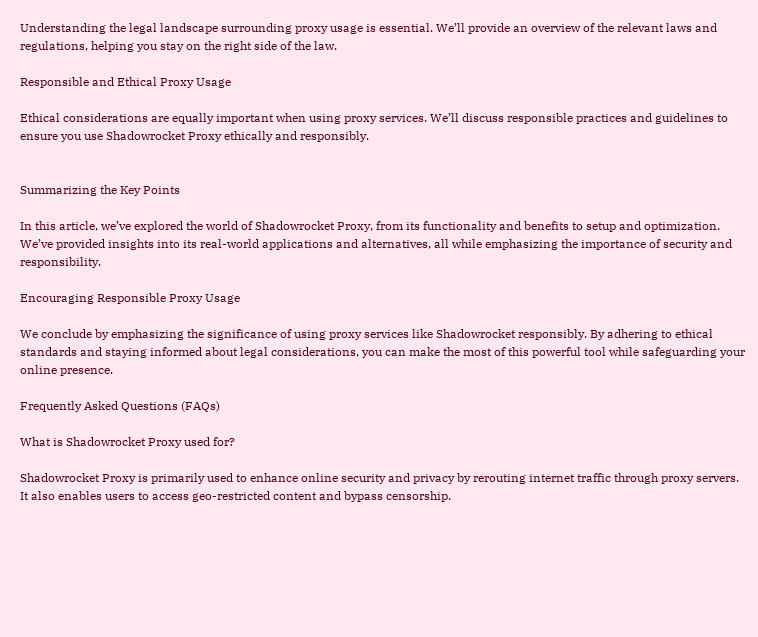Understanding the legal landscape surrounding proxy usage is essential. We’ll provide an overview of the relevant laws and regulations, helping you stay on the right side of the law.

Responsible and Ethical Proxy Usage

Ethical considerations are equally important when using proxy services. We’ll discuss responsible practices and guidelines to ensure you use Shadowrocket Proxy ethically and responsibly.


Summarizing the Key Points

In this article, we’ve explored the world of Shadowrocket Proxy, from its functionality and benefits to setup and optimization. We’ve provided insights into its real-world applications and alternatives, all while emphasizing the importance of security and responsibility.

Encouraging Responsible Proxy Usage

We conclude by emphasizing the significance of using proxy services like Shadowrocket responsibly. By adhering to ethical standards and staying informed about legal considerations, you can make the most of this powerful tool while safeguarding your online presence.

Frequently Asked Questions (FAQs)

What is Shadowrocket Proxy used for?

Shadowrocket Proxy is primarily used to enhance online security and privacy by rerouting internet traffic through proxy servers. It also enables users to access geo-restricted content and bypass censorship.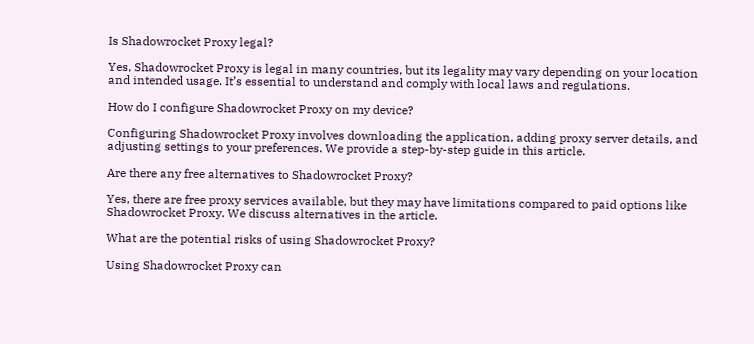Is Shadowrocket Proxy legal?

Yes, Shadowrocket Proxy is legal in many countries, but its legality may vary depending on your location and intended usage. It’s essential to understand and comply with local laws and regulations.

How do I configure Shadowrocket Proxy on my device?

Configuring Shadowrocket Proxy involves downloading the application, adding proxy server details, and adjusting settings to your preferences. We provide a step-by-step guide in this article.

Are there any free alternatives to Shadowrocket Proxy?

Yes, there are free proxy services available, but they may have limitations compared to paid options like Shadowrocket Proxy. We discuss alternatives in the article.

What are the potential risks of using Shadowrocket Proxy?

Using Shadowrocket Proxy can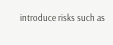introduce risks such as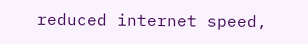reduced internet speed,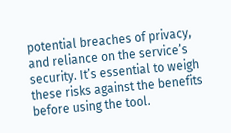potential breaches of privacy, and reliance on the service’s security. It’s essential to weigh these risks against the benefits before using the tool.